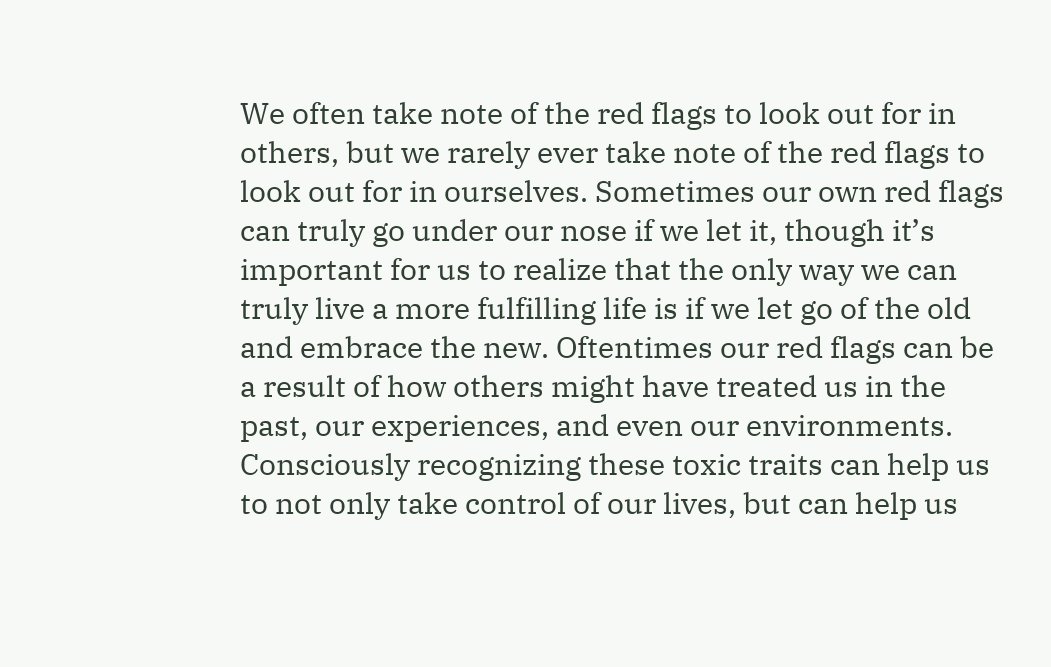We often take note of the red flags to look out for in others, but we rarely ever take note of the red flags to look out for in ourselves. Sometimes our own red flags can truly go under our nose if we let it, though it’s important for us to realize that the only way we can truly live a more fulfilling life is if we let go of the old and embrace the new. Oftentimes our red flags can be a result of how others might have treated us in the past, our experiences, and even our environments. Consciously recognizing these toxic traits can help us to not only take control of our lives, but can help us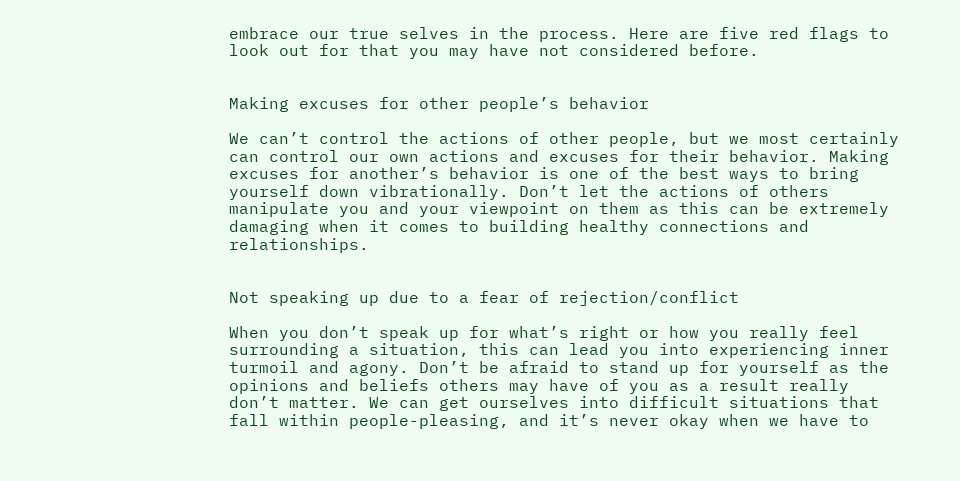embrace our true selves in the process. Here are five red flags to look out for that you may have not considered before.


Making excuses for other people’s behavior

We can’t control the actions of other people, but we most certainly can control our own actions and excuses for their behavior. Making excuses for another’s behavior is one of the best ways to bring yourself down vibrationally. Don’t let the actions of others manipulate you and your viewpoint on them as this can be extremely damaging when it comes to building healthy connections and relationships.


Not speaking up due to a fear of rejection/conflict

When you don’t speak up for what’s right or how you really feel surrounding a situation, this can lead you into experiencing inner turmoil and agony. Don’t be afraid to stand up for yourself as the opinions and beliefs others may have of you as a result really don’t matter. We can get ourselves into difficult situations that fall within people-pleasing, and it’s never okay when we have to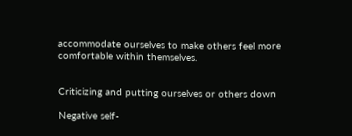accommodate ourselves to make others feel more comfortable within themselves.


Criticizing and putting ourselves or others down

Negative self-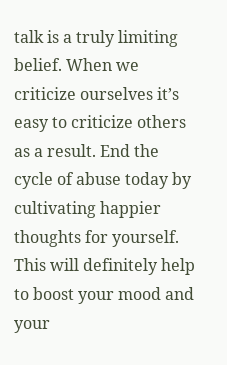talk is a truly limiting belief. When we criticize ourselves it’s easy to criticize others as a result. End the cycle of abuse today by cultivating happier thoughts for yourself. This will definitely help to boost your mood and your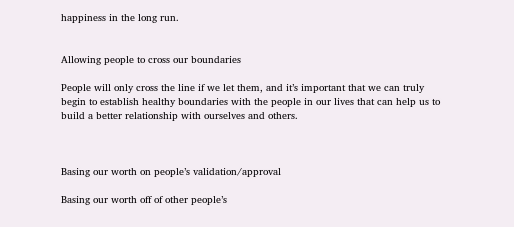happiness in the long run.


Allowing people to cross our boundaries

People will only cross the line if we let them, and it’s important that we can truly begin to establish healthy boundaries with the people in our lives that can help us to build a better relationship with ourselves and others.



Basing our worth on people’s validation/approval

Basing our worth off of other people’s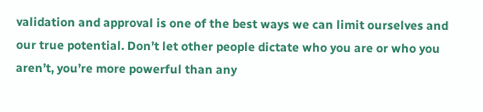validation and approval is one of the best ways we can limit ourselves and our true potential. Don’t let other people dictate who you are or who you aren’t, you’re more powerful than any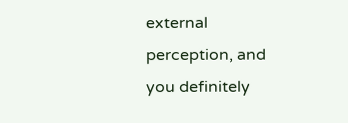external perception, and you definitely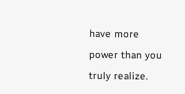have more power than you truly realize.